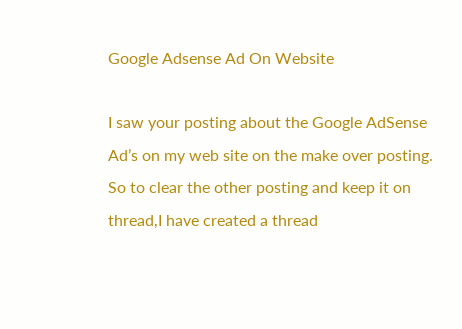Google Adsense Ad On Website

I saw your posting about the Google AdSense Ad’s on my web site on the make over posting. So to clear the other posting and keep it on thread,I have created a thread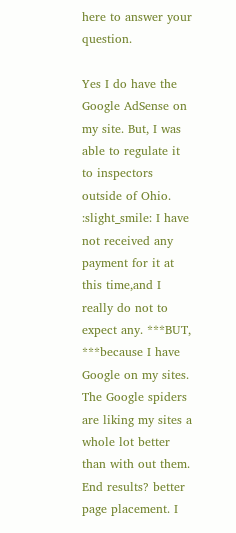here to answer your question.

Yes I do have the Google AdSense on my site. But, I was able to regulate it to inspectors outside of Ohio. :slight_smile: I have not received any payment for it at this time,and I really do not to expect any. ***BUT, ***because I have Google on my sites. The Google spiders are liking my sites a whole lot better than with out them. End results? better page placement. I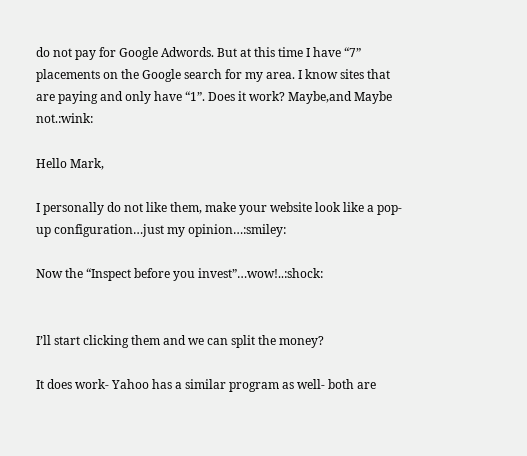do not pay for Google Adwords. But at this time I have “7” placements on the Google search for my area. I know sites that are paying and only have “1”. Does it work? Maybe,and Maybe not.:wink:

Hello Mark,

I personally do not like them, make your website look like a pop-up configuration…just my opinion…:smiley:

Now the “Inspect before you invest”…wow!..:shock:


I’ll start clicking them and we can split the money?

It does work- Yahoo has a similar program as well- both are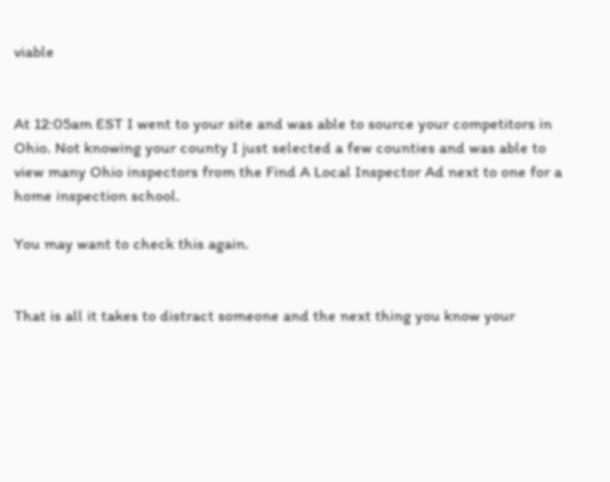viable


At 12:05am EST I went to your site and was able to source your competitors in Ohio. Not knowing your county I just selected a few counties and was able to view many Ohio inspectors from the Find A Local Inspector Ad next to one for a home inspection school.

You may want to check this again.


That is all it takes to distract someone and the next thing you know your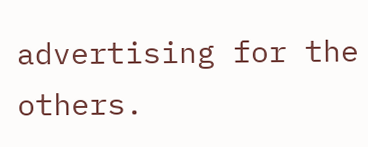advertising for the others.